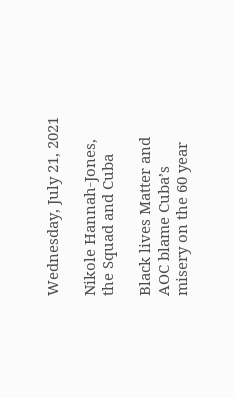Wednesday, July 21, 2021

Nikole Hannah-Jones, the Squad and Cuba

Black lives Matter and AOC blame Cuba’s misery on the 60 year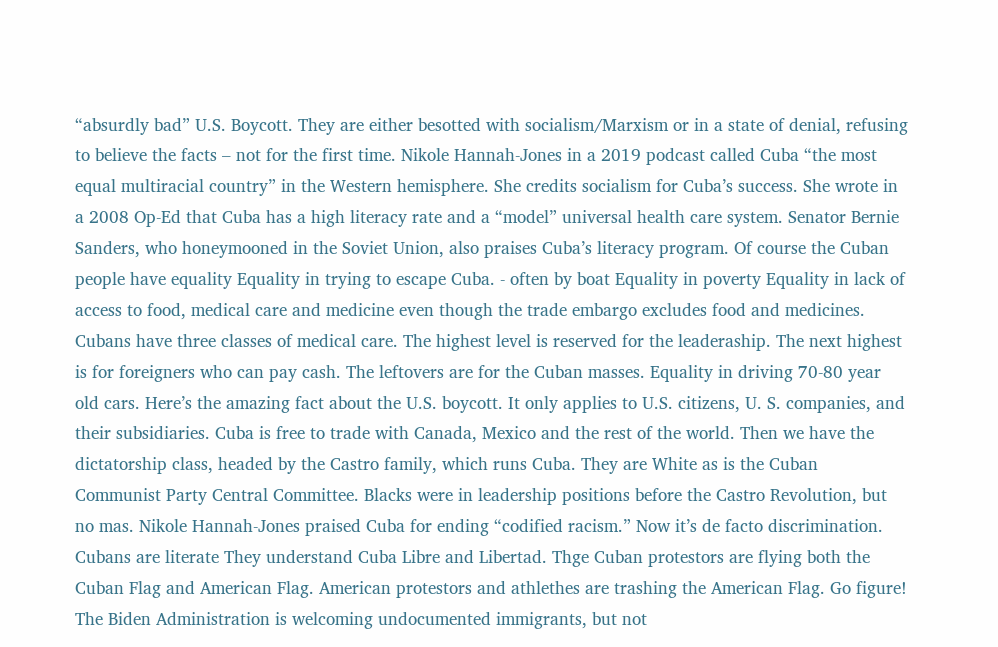“absurdly bad” U.S. Boycott. They are either besotted with socialism/Marxism or in a state of denial, refusing to believe the facts – not for the first time. Nikole Hannah-Jones in a 2019 podcast called Cuba “the most equal multiracial country” in the Western hemisphere. She credits socialism for Cuba’s success. She wrote in a 2008 Op-Ed that Cuba has a high literacy rate and a “model” universal health care system. Senator Bernie Sanders, who honeymooned in the Soviet Union, also praises Cuba’s literacy program. Of course the Cuban people have equality Equality in trying to escape Cuba. - often by boat Equality in poverty Equality in lack of access to food, medical care and medicine even though the trade embargo excludes food and medicines. Cubans have three classes of medical care. The highest level is reserved for the leaderaship. The next highest is for foreigners who can pay cash. The leftovers are for the Cuban masses. Equality in driving 70-80 year old cars. Here’s the amazing fact about the U.S. boycott. It only applies to U.S. citizens, U. S. companies, and their subsidiaries. Cuba is free to trade with Canada, Mexico and the rest of the world. Then we have the dictatorship class, headed by the Castro family, which runs Cuba. They are White as is the Cuban Communist Party Central Committee. Blacks were in leadership positions before the Castro Revolution, but no mas. Nikole Hannah-Jones praised Cuba for ending “codified racism.” Now it’s de facto discrimination. Cubans are literate They understand Cuba Libre and Libertad. Thge Cuban protestors are flying both the Cuban Flag and American Flag. American protestors and athlethes are trashing the American Flag. Go figure! The Biden Administration is welcoming undocumented immigrants, but not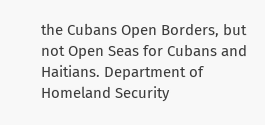the Cubans Open Borders, but not Open Seas for Cubans and Haitians. Department of Homeland Security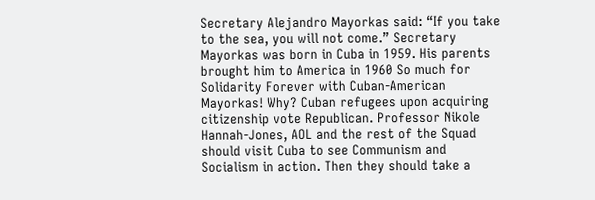Secretary Alejandro Mayorkas said: “If you take to the sea, you will not come.” Secretary Mayorkas was born in Cuba in 1959. His parents brought him to America in 1960 So much for Solidarity Forever with Cuban-American Mayorkas! Why? Cuban refugees upon acquiring citizenship vote Republican. Professor Nikole Hannah-Jones, AOL and the rest of the Squad should visit Cuba to see Communism and Socialism in action. Then they should take a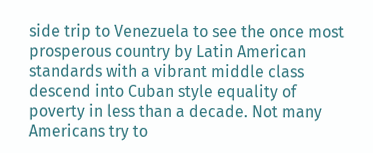side trip to Venezuela to see the once most prosperous country by Latin American standards with a vibrant middle class descend into Cuban style equality of poverty in less than a decade. Not many Americans try to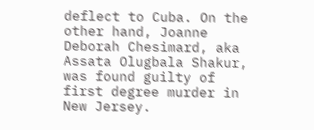deflect to Cuba. On the other hand, Joanne Deborah Chesimard, aka Assata Olugbala Shakur, was found guilty of first degree murder in New Jersey.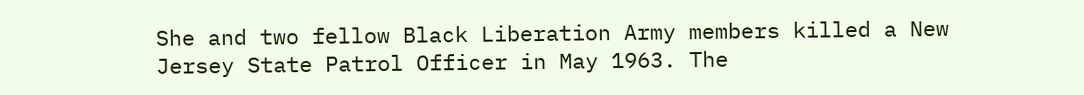She and two fellow Black Liberation Army members killed a New Jersey State Patrol Officer in May 1963. The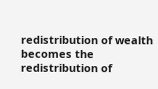redistribution of wealth becomes the redistribution of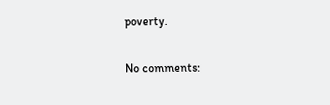poverty.

No comments: